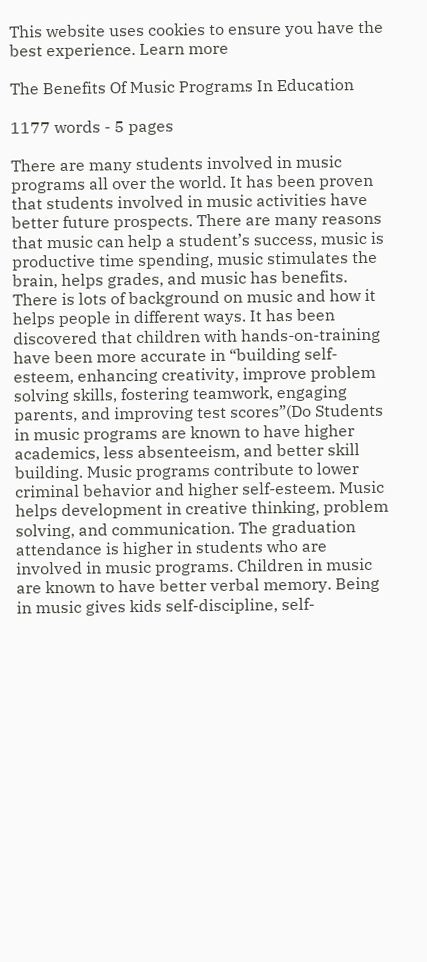This website uses cookies to ensure you have the best experience. Learn more

The Benefits Of Music Programs In Education

1177 words - 5 pages

There are many students involved in music programs all over the world. It has been proven that students involved in music activities have better future prospects. There are many reasons that music can help a student’s success, music is productive time spending, music stimulates the brain, helps grades, and music has benefits.
There is lots of background on music and how it helps people in different ways. It has been discovered that children with hands-on-training have been more accurate in “building self-esteem, enhancing creativity, improve problem solving skills, fostering teamwork, engaging parents, and improving test scores”(Do Students in music programs are known to have higher academics, less absenteeism, and better skill building. Music programs contribute to lower criminal behavior and higher self-esteem. Music helps development in creative thinking, problem solving, and communication. The graduation attendance is higher in students who are involved in music programs. Children in music are known to have better verbal memory. Being in music gives kids self-discipline, self-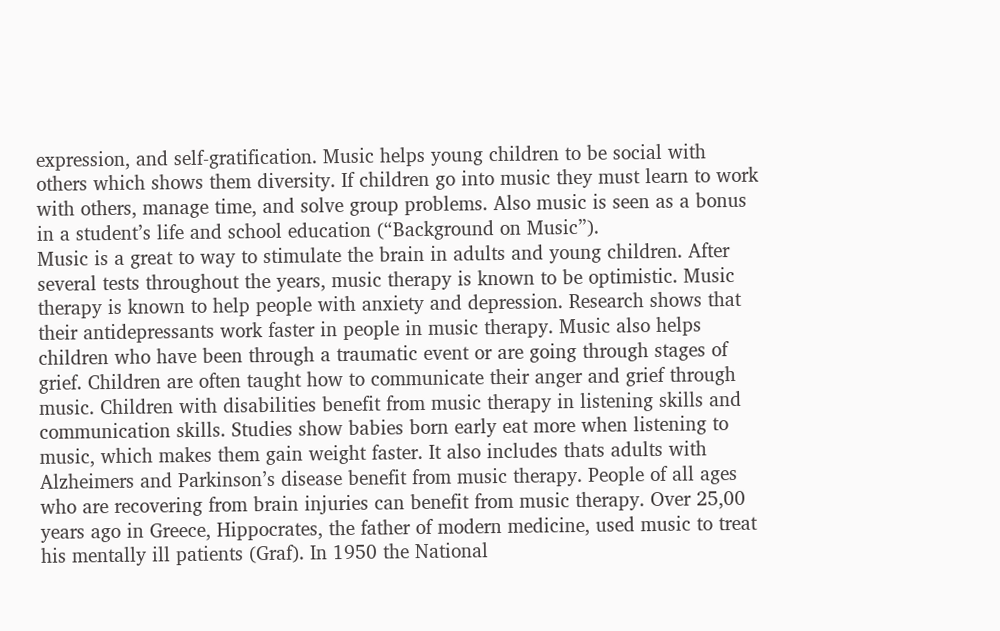expression, and self-gratification. Music helps young children to be social with others which shows them diversity. If children go into music they must learn to work with others, manage time, and solve group problems. Also music is seen as a bonus in a student’s life and school education (“Background on Music”).
Music is a great to way to stimulate the brain in adults and young children. After several tests throughout the years, music therapy is known to be optimistic. Music therapy is known to help people with anxiety and depression. Research shows that their antidepressants work faster in people in music therapy. Music also helps children who have been through a traumatic event or are going through stages of grief. Children are often taught how to communicate their anger and grief through music. Children with disabilities benefit from music therapy in listening skills and communication skills. Studies show babies born early eat more when listening to music, which makes them gain weight faster. It also includes thats adults with Alzheimers and Parkinson’s disease benefit from music therapy. People of all ages who are recovering from brain injuries can benefit from music therapy. Over 25,00 years ago in Greece, Hippocrates, the father of modern medicine, used music to treat his mentally ill patients (Graf). In 1950 the National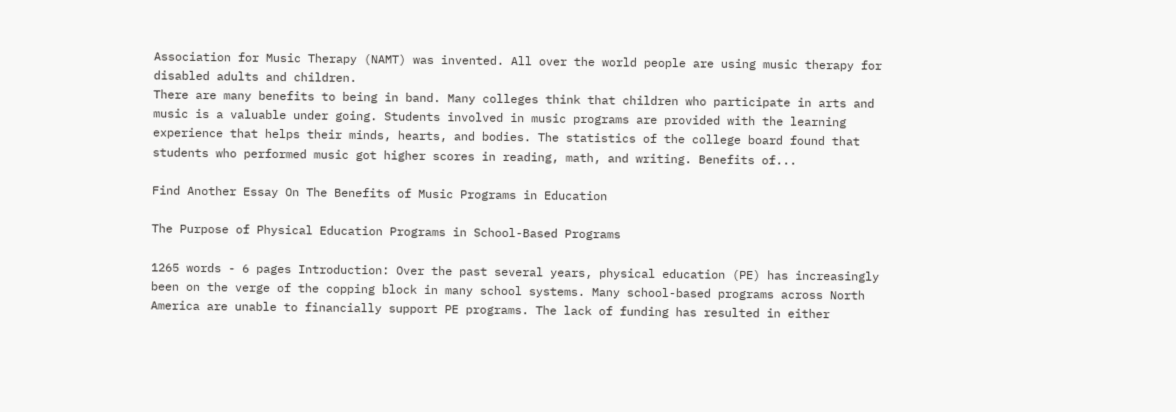Association for Music Therapy (NAMT) was invented. All over the world people are using music therapy for disabled adults and children.
There are many benefits to being in band. Many colleges think that children who participate in arts and music is a valuable under going. Students involved in music programs are provided with the learning experience that helps their minds, hearts, and bodies. The statistics of the college board found that students who performed music got higher scores in reading, math, and writing. Benefits of...

Find Another Essay On The Benefits of Music Programs in Education

The Purpose of Physical Education Programs in School-Based Programs

1265 words - 6 pages Introduction: Over the past several years, physical education (PE) has increasingly been on the verge of the copping block in many school systems. Many school-based programs across North America are unable to financially support PE programs. The lack of funding has resulted in either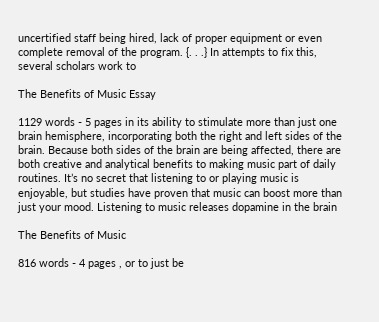uncertified staff being hired, lack of proper equipment or even complete removal of the program. {. . .} In attempts to fix this, several scholars work to

The Benefits of Music Essay

1129 words - 5 pages in its ability to stimulate more than just one brain hemisphere, incorporating both the right and left sides of the brain. Because both sides of the brain are being affected, there are both creative and analytical benefits to making music part of daily routines. It’s no secret that listening to or playing music is enjoyable, but studies have proven that music can boost more than just your mood. Listening to music releases dopamine in the brain

The Benefits of Music

816 words - 4 pages , or to just be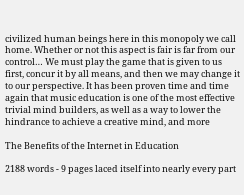civilized human beings here in this monopoly we call home. Whether or not this aspect is fair is far from our control… We must play the game that is given to us first, concur it by all means, and then we may change it to our perspective. It has been proven time and time again that music education is one of the most effective trivial mind builders, as well as a way to lower the hindrance to achieve a creative mind, and more

The Benefits of the Internet in Education

2188 words - 9 pages laced itself into nearly every part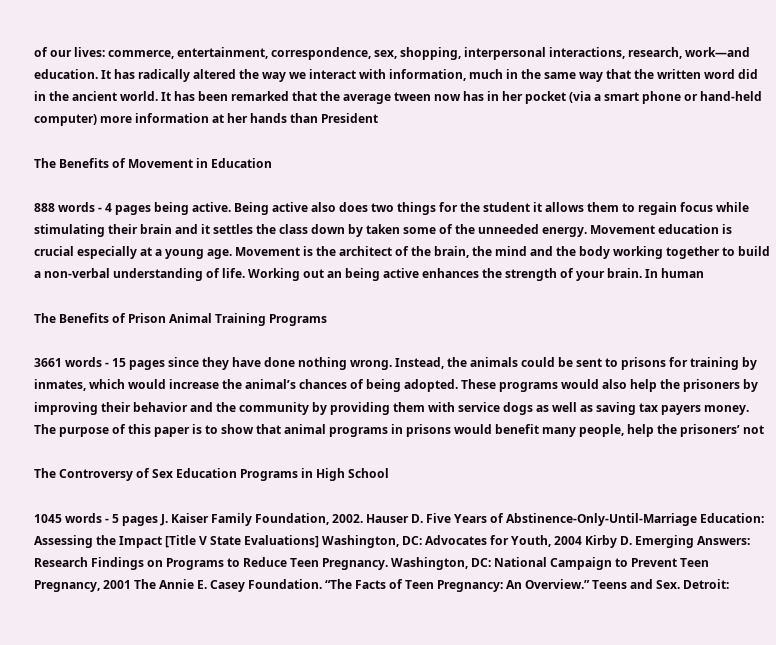of our lives: commerce, entertainment, correspondence, sex, shopping, interpersonal interactions, research, work—and education. It has radically altered the way we interact with information, much in the same way that the written word did in the ancient world. It has been remarked that the average tween now has in her pocket (via a smart phone or hand-held computer) more information at her hands than President

The Benefits of Movement in Education

888 words - 4 pages being active. Being active also does two things for the student it allows them to regain focus while stimulating their brain and it settles the class down by taken some of the unneeded energy. Movement education is crucial especially at a young age. Movement is the architect of the brain, the mind and the body working together to build a non-verbal understanding of life. Working out an being active enhances the strength of your brain. In human

The Benefits of Prison Animal Training Programs

3661 words - 15 pages since they have done nothing wrong. Instead, the animals could be sent to prisons for training by inmates, which would increase the animal’s chances of being adopted. These programs would also help the prisoners by improving their behavior and the community by providing them with service dogs as well as saving tax payers money. The purpose of this paper is to show that animal programs in prisons would benefit many people, help the prisoners’ not

The Controversy of Sex Education Programs in High School

1045 words - 5 pages J. Kaiser Family Foundation, 2002. Hauser D. Five Years of Abstinence-Only-Until-Marriage Education: Assessing the Impact [Title V State Evaluations] Washington, DC: Advocates for Youth, 2004 Kirby D. Emerging Answers: Research Findings on Programs to Reduce Teen Pregnancy. Washington, DC: National Campaign to Prevent Teen Pregnancy, 2001 The Annie E. Casey Foundation. “The Facts of Teen Pregnancy: An Overview.” Teens and Sex. Detroit: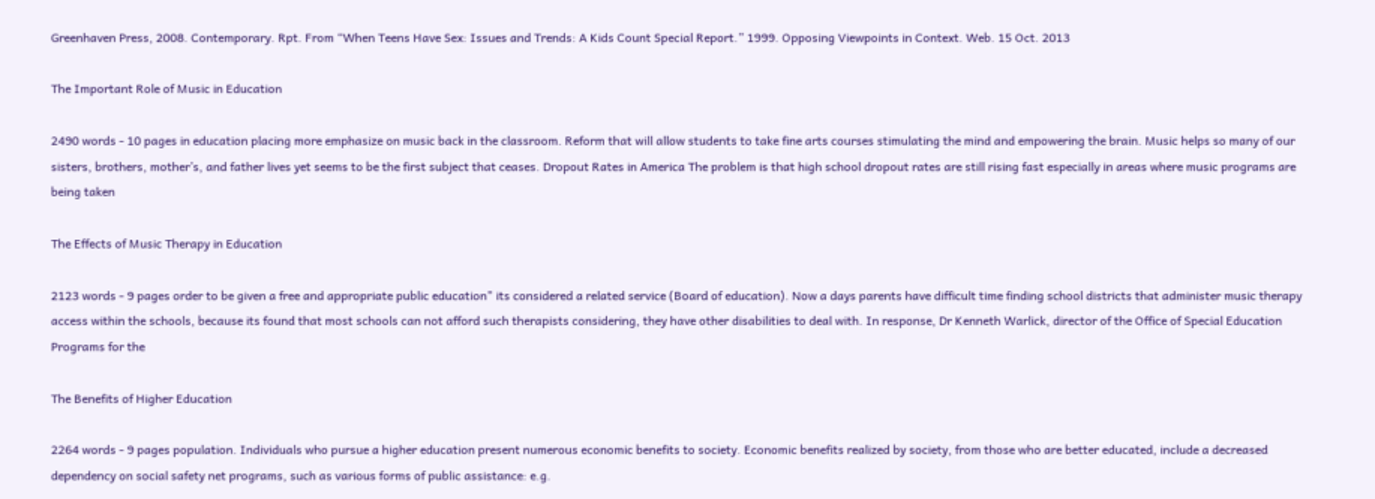Greenhaven Press, 2008. Contemporary. Rpt. From “When Teens Have Sex: Issues and Trends: A Kids Count Special Report.” 1999. Opposing Viewpoints in Context. Web. 15 Oct. 2013

The Important Role of Music in Education

2490 words - 10 pages in education placing more emphasize on music back in the classroom. Reform that will allow students to take fine arts courses stimulating the mind and empowering the brain. Music helps so many of our sisters, brothers, mother’s, and father lives yet seems to be the first subject that ceases. Dropout Rates in America The problem is that high school dropout rates are still rising fast especially in areas where music programs are being taken

The Effects of Music Therapy in Education

2123 words - 9 pages order to be given a free and appropriate public education" its considered a related service (Board of education). Now a days parents have difficult time finding school districts that administer music therapy access within the schools, because its found that most schools can not afford such therapists considering, they have other disabilities to deal with. In response, Dr Kenneth Warlick, director of the Office of Special Education Programs for the

The Benefits of Higher Education

2264 words - 9 pages population. Individuals who pursue a higher education present numerous economic benefits to society. Economic benefits realized by society, from those who are better educated, include a decreased dependency on social safety net programs, such as various forms of public assistance: e.g.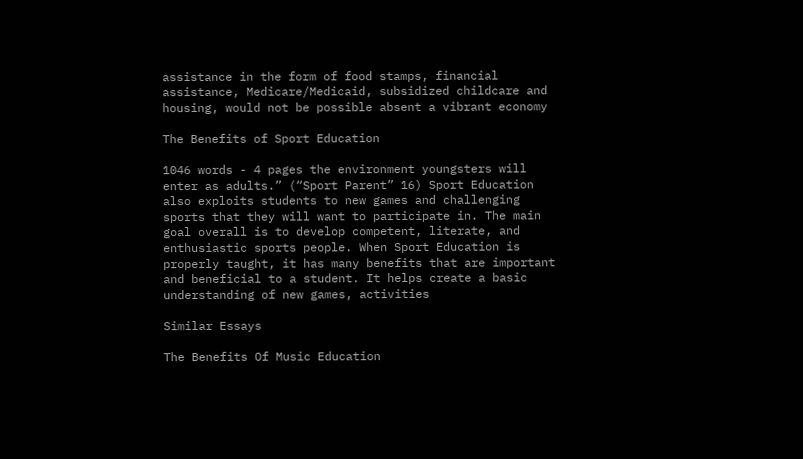assistance in the form of food stamps, financial assistance, Medicare/Medicaid, subsidized childcare and housing, would not be possible absent a vibrant economy

The Benefits of Sport Education

1046 words - 4 pages the environment youngsters will enter as adults.” (“Sport Parent” 16) Sport Education also exploits students to new games and challenging sports that they will want to participate in. The main goal overall is to develop competent, literate, and enthusiastic sports people. When Sport Education is properly taught, it has many benefits that are important and beneficial to a student. It helps create a basic understanding of new games, activities

Similar Essays

The Benefits Of Music Education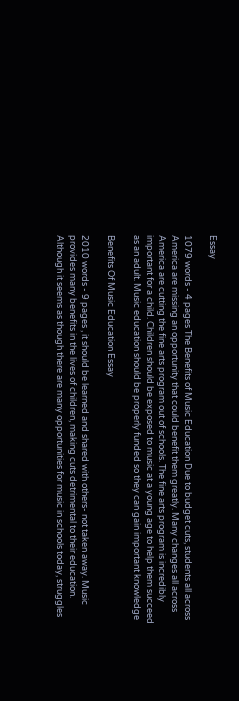Essay

1079 words - 4 pages The Benefits of Music Education Due to budget cuts, students all across America are missing an opportunity that could benefit them greatly. Many changes all across America are cutting the fine arts program out of schools. The fine arts program is incredibly important for a child. Children should be exposed to music at a young age to help them succeed as an adult. Music education should be properly funded so they can gain important knowledge

Benefits Of Music Education Essay

2010 words - 9 pages , it should be learned and shared with others- not taken away. Music provides many benefits in the lives of children, making cuts detrimental to their education. Although it seems as though there are many opportunities for music in schools today, struggles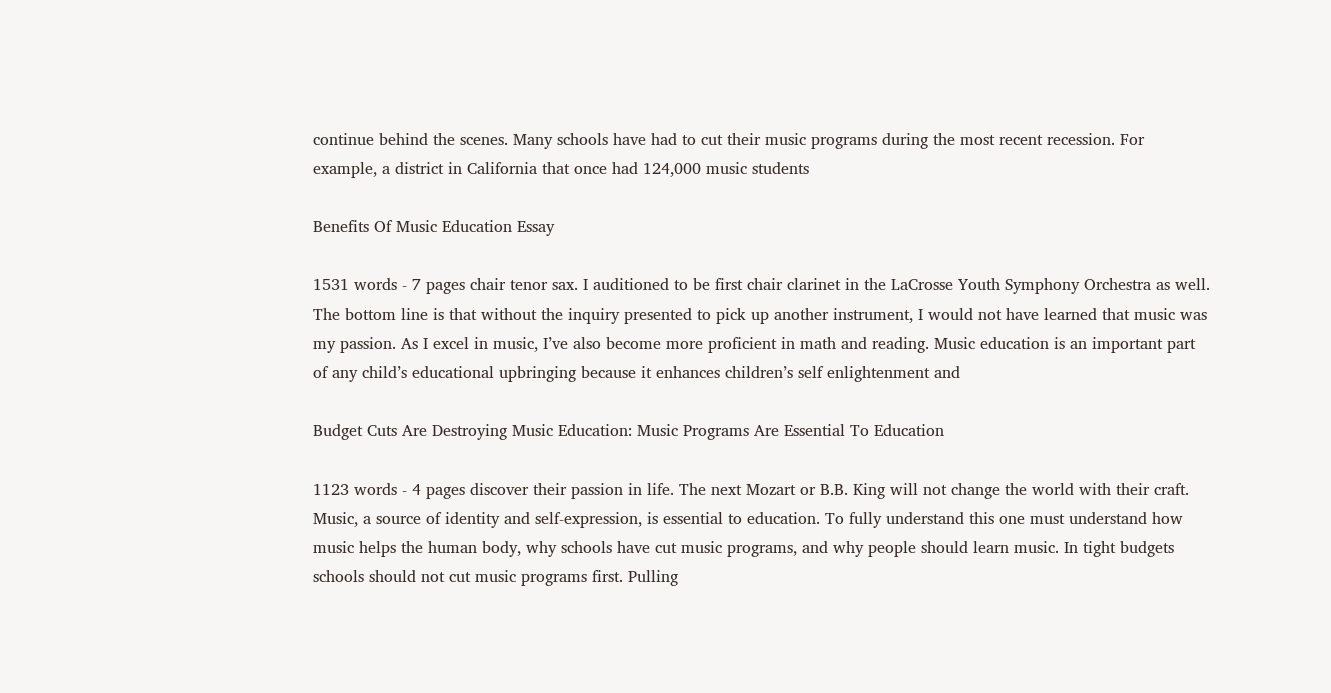continue behind the scenes. Many schools have had to cut their music programs during the most recent recession. For example, a district in California that once had 124,000 music students

Benefits Of Music Education Essay

1531 words - 7 pages chair tenor sax. I auditioned to be first chair clarinet in the LaCrosse Youth Symphony Orchestra as well. The bottom line is that without the inquiry presented to pick up another instrument, I would not have learned that music was my passion. As I excel in music, I’ve also become more proficient in math and reading. Music education is an important part of any child’s educational upbringing because it enhances children’s self enlightenment and

Budget Cuts Are Destroying Music Education: Music Programs Are Essential To Education

1123 words - 4 pages discover their passion in life. The next Mozart or B.B. King will not change the world with their craft. Music, a source of identity and self-expression, is essential to education. To fully understand this one must understand how music helps the human body, why schools have cut music programs, and why people should learn music. In tight budgets schools should not cut music programs first. Pulling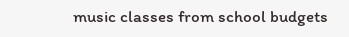music classes from school budgets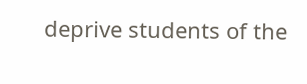deprive students of the